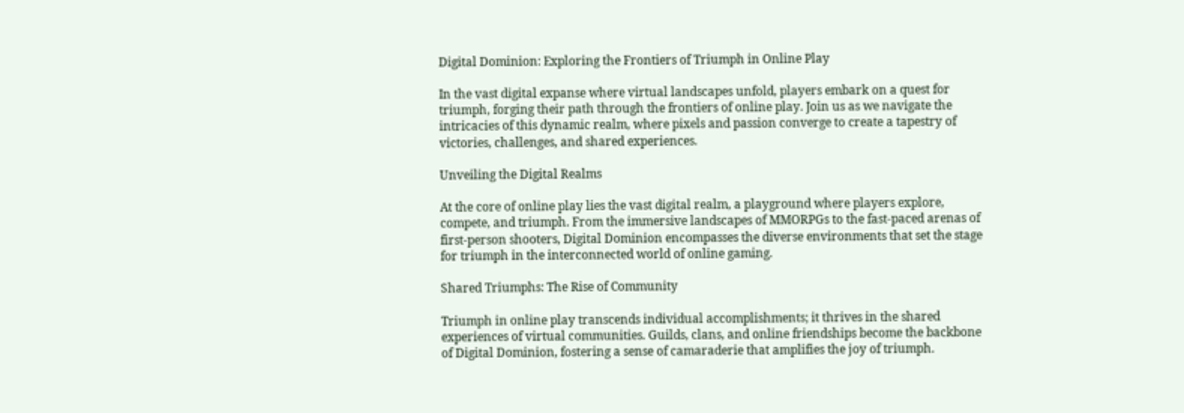Digital Dominion: Exploring the Frontiers of Triumph in Online Play

In the vast digital expanse where virtual landscapes unfold, players embark on a quest for triumph, forging their path through the frontiers of online play. Join us as we navigate the intricacies of this dynamic realm, where pixels and passion converge to create a tapestry of victories, challenges, and shared experiences.

Unveiling the Digital Realms

At the core of online play lies the vast digital realm, a playground where players explore, compete, and triumph. From the immersive landscapes of MMORPGs to the fast-paced arenas of first-person shooters, Digital Dominion encompasses the diverse environments that set the stage for triumph in the interconnected world of online gaming.

Shared Triumphs: The Rise of Community

Triumph in online play transcends individual accomplishments; it thrives in the shared experiences of virtual communities. Guilds, clans, and online friendships become the backbone of Digital Dominion, fostering a sense of camaraderie that amplifies the joy of triumph.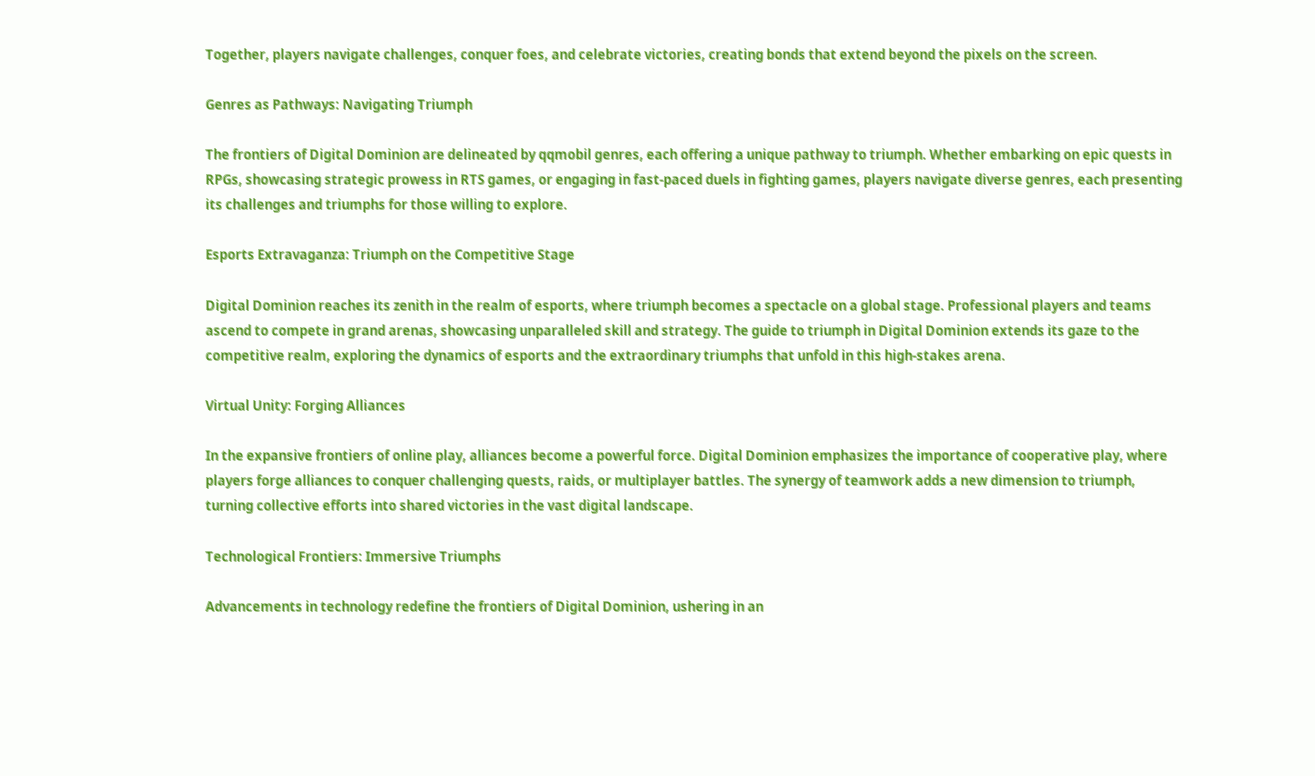Together, players navigate challenges, conquer foes, and celebrate victories, creating bonds that extend beyond the pixels on the screen.

Genres as Pathways: Navigating Triumph

The frontiers of Digital Dominion are delineated by qqmobil genres, each offering a unique pathway to triumph. Whether embarking on epic quests in RPGs, showcasing strategic prowess in RTS games, or engaging in fast-paced duels in fighting games, players navigate diverse genres, each presenting its challenges and triumphs for those willing to explore.

Esports Extravaganza: Triumph on the Competitive Stage

Digital Dominion reaches its zenith in the realm of esports, where triumph becomes a spectacle on a global stage. Professional players and teams ascend to compete in grand arenas, showcasing unparalleled skill and strategy. The guide to triumph in Digital Dominion extends its gaze to the competitive realm, exploring the dynamics of esports and the extraordinary triumphs that unfold in this high-stakes arena.

Virtual Unity: Forging Alliances

In the expansive frontiers of online play, alliances become a powerful force. Digital Dominion emphasizes the importance of cooperative play, where players forge alliances to conquer challenging quests, raids, or multiplayer battles. The synergy of teamwork adds a new dimension to triumph, turning collective efforts into shared victories in the vast digital landscape.

Technological Frontiers: Immersive Triumphs

Advancements in technology redefine the frontiers of Digital Dominion, ushering in an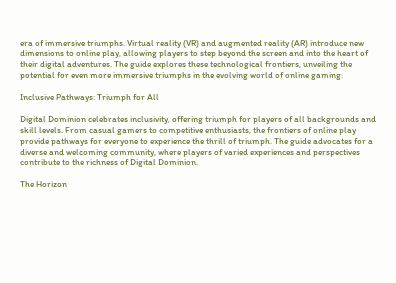era of immersive triumphs. Virtual reality (VR) and augmented reality (AR) introduce new dimensions to online play, allowing players to step beyond the screen and into the heart of their digital adventures. The guide explores these technological frontiers, unveiling the potential for even more immersive triumphs in the evolving world of online gaming.

Inclusive Pathways: Triumph for All

Digital Dominion celebrates inclusivity, offering triumph for players of all backgrounds and skill levels. From casual gamers to competitive enthusiasts, the frontiers of online play provide pathways for everyone to experience the thrill of triumph. The guide advocates for a diverse and welcoming community, where players of varied experiences and perspectives contribute to the richness of Digital Dominion.

The Horizon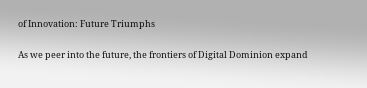of Innovation: Future Triumphs

As we peer into the future, the frontiers of Digital Dominion expand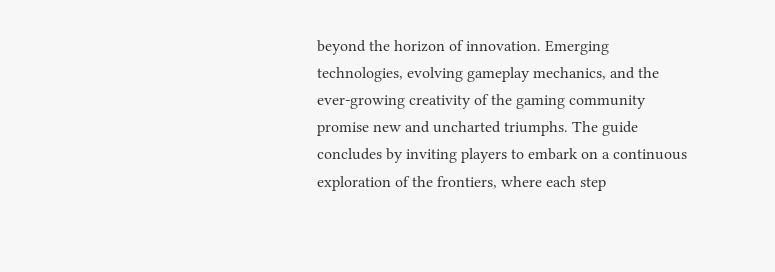beyond the horizon of innovation. Emerging technologies, evolving gameplay mechanics, and the ever-growing creativity of the gaming community promise new and uncharted triumphs. The guide concludes by inviting players to embark on a continuous exploration of the frontiers, where each step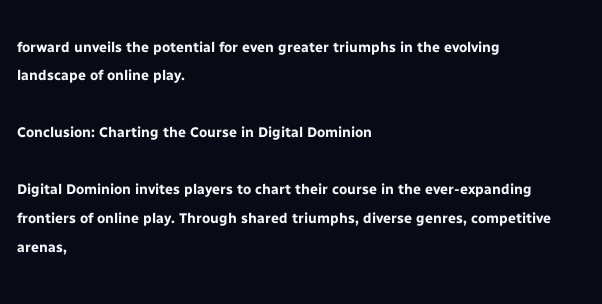forward unveils the potential for even greater triumphs in the evolving landscape of online play.

Conclusion: Charting the Course in Digital Dominion

Digital Dominion invites players to chart their course in the ever-expanding frontiers of online play. Through shared triumphs, diverse genres, competitive arenas,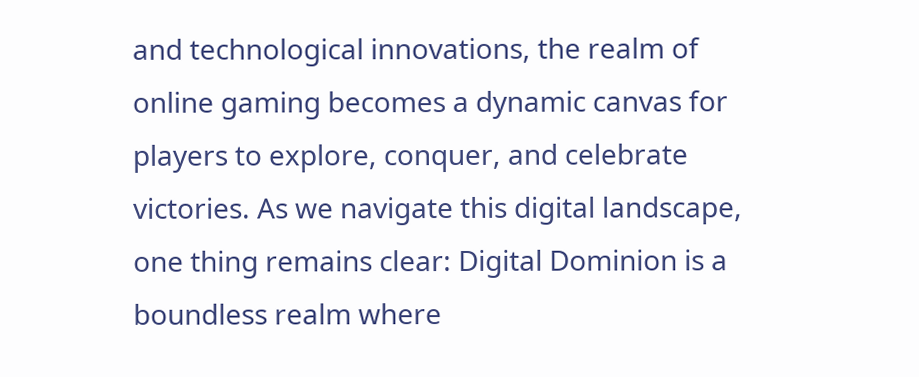and technological innovations, the realm of online gaming becomes a dynamic canvas for players to explore, conquer, and celebrate victories. As we navigate this digital landscape, one thing remains clear: Digital Dominion is a boundless realm where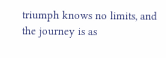triumph knows no limits, and the journey is as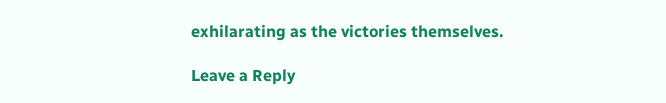exhilarating as the victories themselves.

Leave a Reply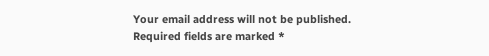Your email address will not be published. Required fields are marked *